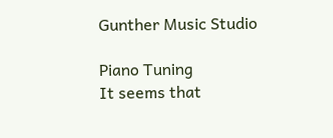Gunther Music Studio

Piano Tuning
It seems that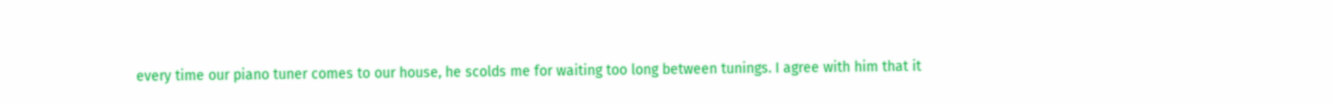every time our piano tuner comes to our house, he scolds me for waiting too long between tunings. I agree with him that it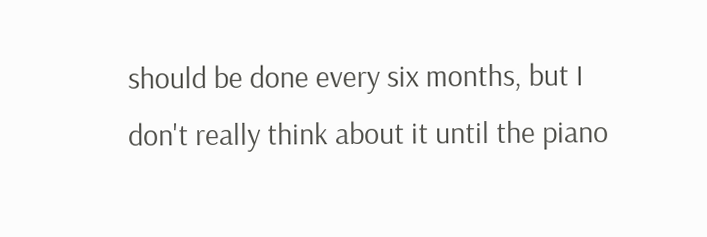should be done every six months, but I don't really think about it until the piano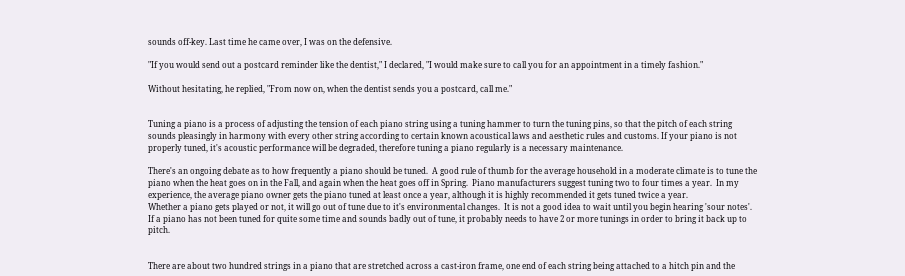sounds off-key. Last time he came over, I was on the defensive.

"If you would send out a postcard reminder like the dentist," I declared, "I would make sure to call you for an appointment in a timely fashion."

Without hesitating, he replied, "From now on, when the dentist sends you a postcard, call me."


Tuning a piano is a process of adjusting the tension of each piano string using a tuning hammer to turn the tuning pins, so that the pitch of each string sounds pleasingly in harmony with every other string according to certain known acoustical laws and aesthetic rules and customs. If your piano is not properly tuned, it's acoustic performance will be degraded, therefore tuning a piano regularly is a necessary maintenance.

There's an ongoing debate as to how frequently a piano should be tuned.  A good rule of thumb for the average household in a moderate climate is to tune the piano when the heat goes on in the Fall, and again when the heat goes off in Spring.  Piano manufacturers suggest tuning two to four times a year.  In my experience, the average piano owner gets the piano tuned at least once a year, although it is highly recommended it gets tuned twice a year.
Whether a piano gets played or not, it will go out of tune due to it's environmental changes.  It is not a good idea to wait until you begin hearing 'sour notes'.
If a piano has not been tuned for quite some time and sounds badly out of tune, it probably needs to have 2 or more tunings in order to bring it back up to pitch.


There are about two hundred strings in a piano that are stretched across a cast-iron frame, one end of each string being attached to a hitch pin and the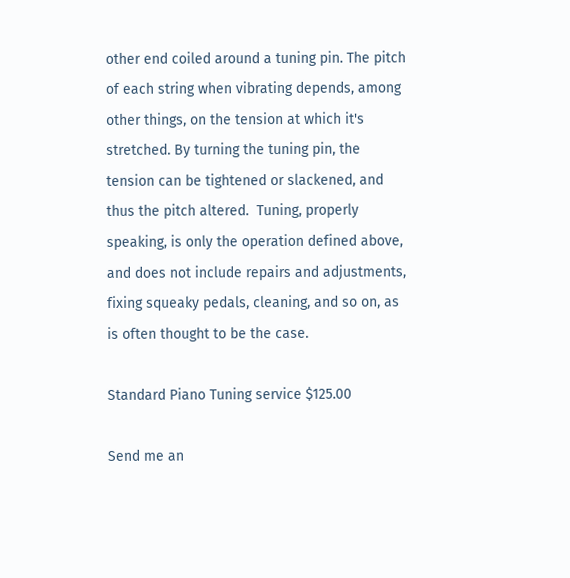other end coiled around a tuning pin. The pitch of each string when vibrating depends, among other things, on the tension at which it's stretched. By turning the tuning pin, the tension can be tightened or slackened, and thus the pitch altered.  Tuning, properly speaking, is only the operation defined above, and does not include repairs and adjustments, fixing squeaky pedals, cleaning, and so on, as is often thought to be the case.

Standard Piano Tuning service $125.00

Send me an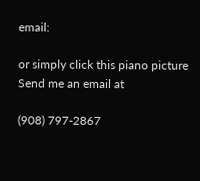email:

or simply click this piano picture
Send me an email at

(908) 797-2867